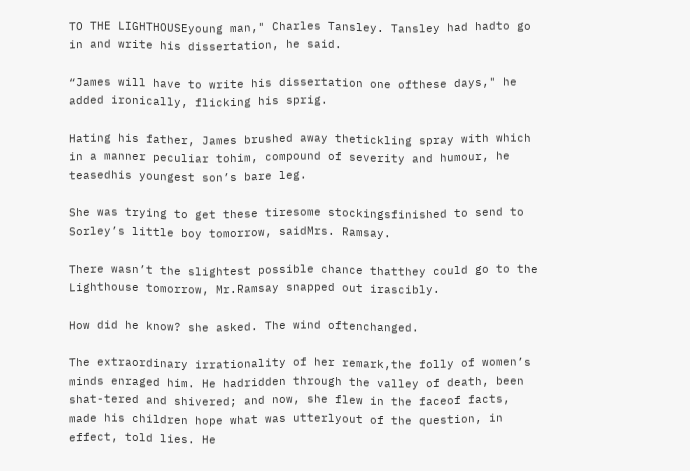TO THE LIGHTHOUSEyoung man," Charles Tansley. Tansley had hadto go in and write his dissertation, he said.

“James will have to write his dissertation one ofthese days," he added ironically, flicking his sprig.

Hating his father, James brushed away thetickling spray with which in a manner peculiar tohim, compound of severity and humour, he teasedhis youngest son’s bare leg.

She was trying to get these tiresome stockingsfinished to send to Sorley’s little boy tomorrow, saidMrs. Ramsay.

There wasn’t the slightest possible chance thatthey could go to the Lighthouse tomorrow, Mr.Ramsay snapped out irascibly.

How did he know? she asked. The wind oftenchanged.

The extraordinary irrationality of her remark,the folly of women’s minds enraged him. He hadridden through the valley of death, been shat-tered and shivered; and now, she flew in the faceof facts, made his children hope what was utterlyout of the question, in effect, told lies. He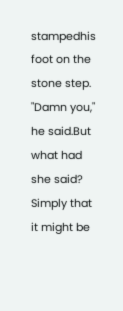stampedhis foot on the stone step. "Damn you," he said.But what had she said? Simply that it might be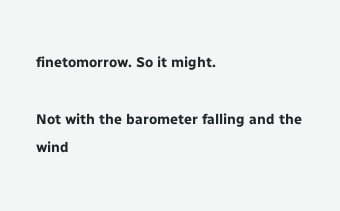finetomorrow. So it might.

Not with the barometer falling and the wind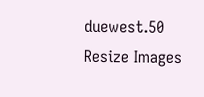duewest.50
Resize Images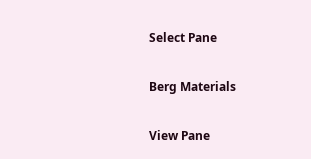Select Pane

Berg Materials

View Pane